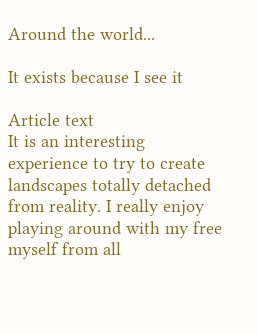Around the world...

It exists because I see it

Article text
It is an interesting experience to try to create landscapes totally detached from reality. I really enjoy playing around with my free myself from all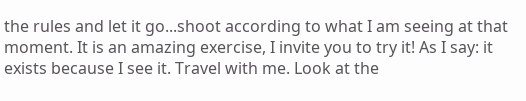the rules and let it go...shoot according to what I am seeing at that moment. It is an amazing exercise, I invite you to try it! As I say: it exists because I see it. Travel with me. Look at the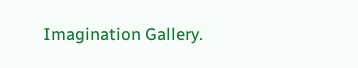Imagination Gallery.